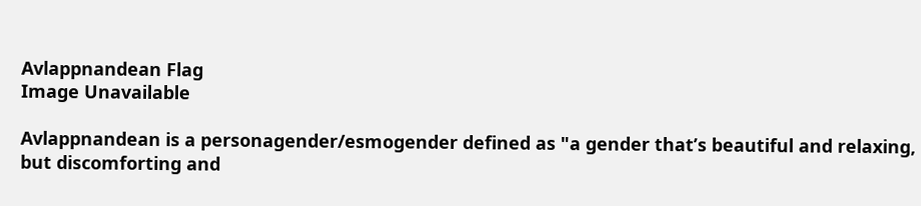Avlappnandean Flag
Image Unavailable

Avlappnandean is a personagender/esmogender defined as "a gender that’s beautiful and relaxing, but discomforting and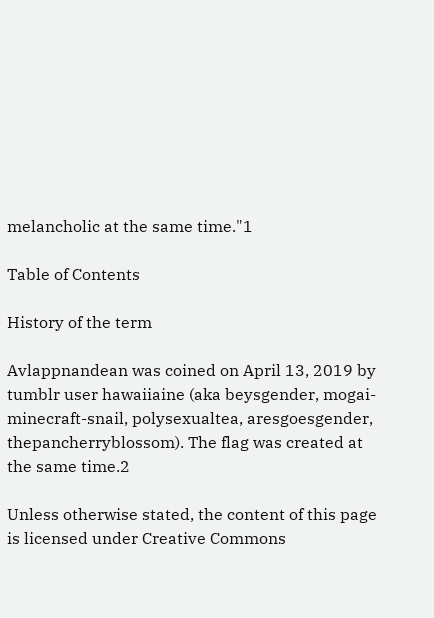melancholic at the same time."1

Table of Contents

History of the term

Avlappnandean was coined on April 13, 2019 by tumblr user hawaiiaine (aka beysgender, mogai-minecraft-snail, polysexualtea, aresgoesgender, thepancherryblossom). The flag was created at the same time.2

Unless otherwise stated, the content of this page is licensed under Creative Commons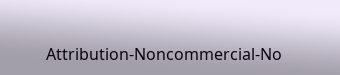Attribution-Noncommercial-No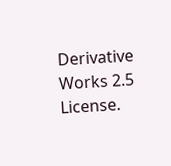Derivative Works 2.5 License.